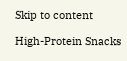Skip to content

High-Protein Snacks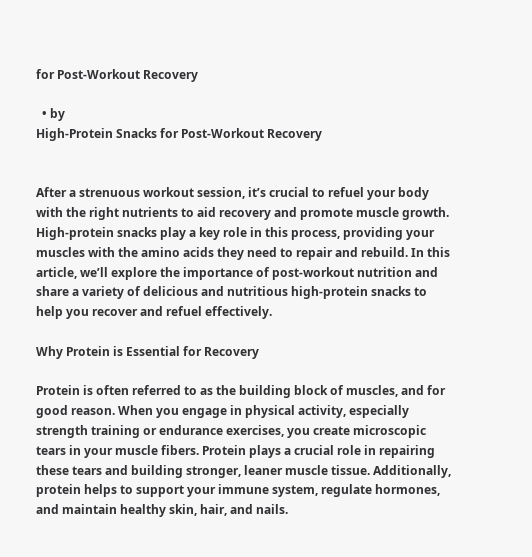for Post-Workout Recovery

  • by
High-Protein Snacks for Post-Workout Recovery


After a strenuous workout session, it’s crucial to refuel your body with the right nutrients to aid recovery and promote muscle growth. High-protein snacks play a key role in this process, providing your muscles with the amino acids they need to repair and rebuild. In this article, we’ll explore the importance of post-workout nutrition and share a variety of delicious and nutritious high-protein snacks to help you recover and refuel effectively.

Why Protein is Essential for Recovery

Protein is often referred to as the building block of muscles, and for good reason. When you engage in physical activity, especially strength training or endurance exercises, you create microscopic tears in your muscle fibers. Protein plays a crucial role in repairing these tears and building stronger, leaner muscle tissue. Additionally, protein helps to support your immune system, regulate hormones, and maintain healthy skin, hair, and nails.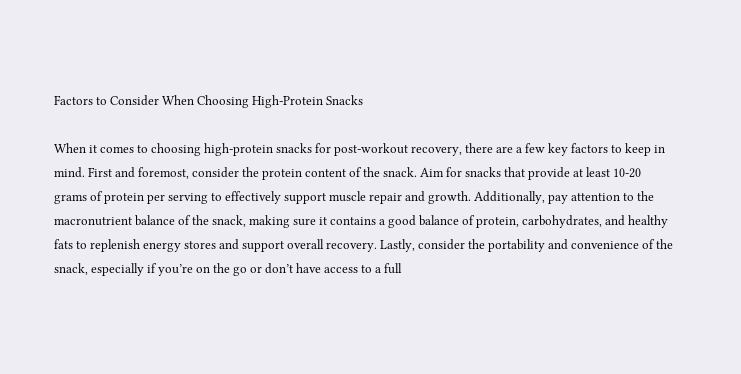Factors to Consider When Choosing High-Protein Snacks

When it comes to choosing high-protein snacks for post-workout recovery, there are a few key factors to keep in mind. First and foremost, consider the protein content of the snack. Aim for snacks that provide at least 10-20 grams of protein per serving to effectively support muscle repair and growth. Additionally, pay attention to the macronutrient balance of the snack, making sure it contains a good balance of protein, carbohydrates, and healthy fats to replenish energy stores and support overall recovery. Lastly, consider the portability and convenience of the snack, especially if you’re on the go or don’t have access to a full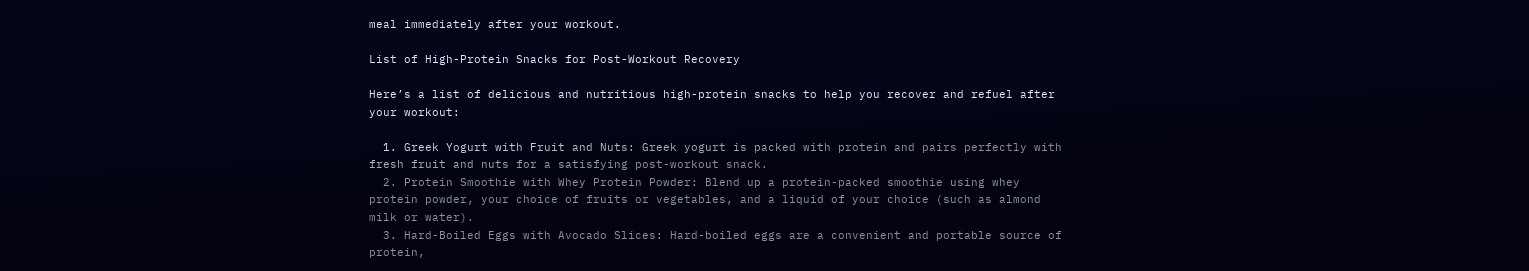meal immediately after your workout.

List of High-Protein Snacks for Post-Workout Recovery

Here’s a list of delicious and nutritious high-protein snacks to help you recover and refuel after your workout:

  1. Greek Yogurt with Fruit and Nuts: Greek yogurt is packed with protein and pairs perfectly with fresh fruit and nuts for a satisfying post-workout snack.
  2. Protein Smoothie with Whey Protein Powder: Blend up a protein-packed smoothie using whey protein powder, your choice of fruits or vegetables, and a liquid of your choice (such as almond milk or water).
  3. Hard-Boiled Eggs with Avocado Slices: Hard-boiled eggs are a convenient and portable source of protein,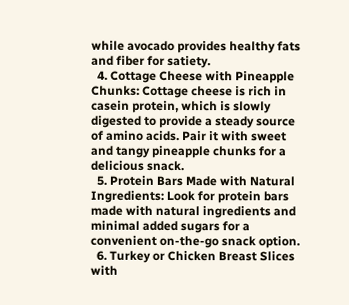while avocado provides healthy fats and fiber for satiety.
  4. Cottage Cheese with Pineapple Chunks: Cottage cheese is rich in casein protein, which is slowly digested to provide a steady source of amino acids. Pair it with sweet and tangy pineapple chunks for a delicious snack.
  5. Protein Bars Made with Natural Ingredients: Look for protein bars made with natural ingredients and minimal added sugars for a convenient on-the-go snack option.
  6. Turkey or Chicken Breast Slices with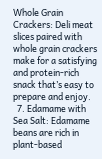Whole Grain Crackers: Deli meat slices paired with whole grain crackers make for a satisfying and protein-rich snack that’s easy to prepare and enjoy.
  7. Edamame with Sea Salt: Edamame beans are rich in plant-based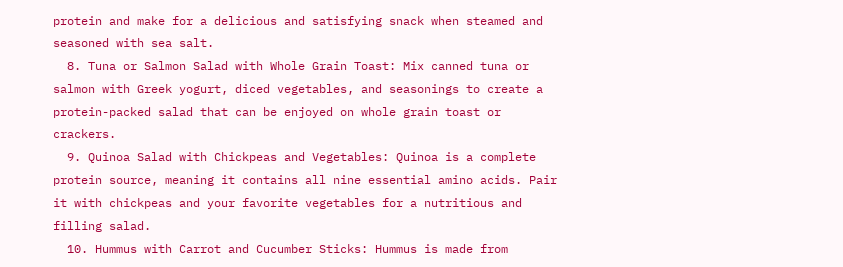protein and make for a delicious and satisfying snack when steamed and seasoned with sea salt.
  8. Tuna or Salmon Salad with Whole Grain Toast: Mix canned tuna or salmon with Greek yogurt, diced vegetables, and seasonings to create a protein-packed salad that can be enjoyed on whole grain toast or crackers.
  9. Quinoa Salad with Chickpeas and Vegetables: Quinoa is a complete protein source, meaning it contains all nine essential amino acids. Pair it with chickpeas and your favorite vegetables for a nutritious and filling salad.
  10. Hummus with Carrot and Cucumber Sticks: Hummus is made from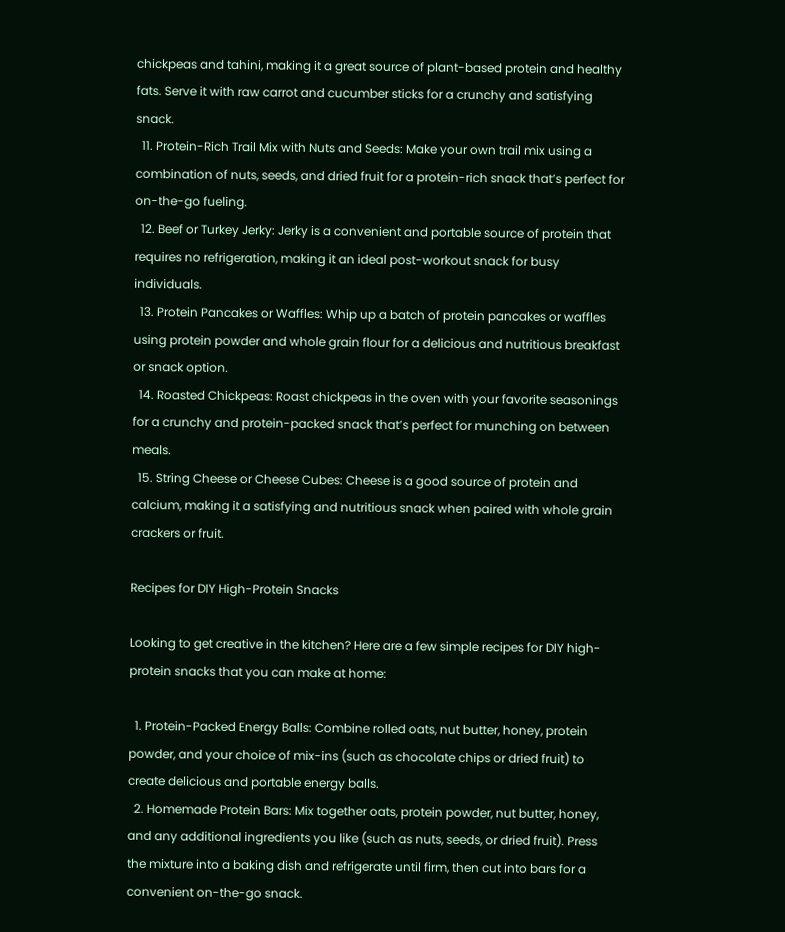chickpeas and tahini, making it a great source of plant-based protein and healthy fats. Serve it with raw carrot and cucumber sticks for a crunchy and satisfying snack.
  11. Protein-Rich Trail Mix with Nuts and Seeds: Make your own trail mix using a combination of nuts, seeds, and dried fruit for a protein-rich snack that’s perfect for on-the-go fueling.
  12. Beef or Turkey Jerky: Jerky is a convenient and portable source of protein that requires no refrigeration, making it an ideal post-workout snack for busy individuals.
  13. Protein Pancakes or Waffles: Whip up a batch of protein pancakes or waffles using protein powder and whole grain flour for a delicious and nutritious breakfast or snack option.
  14. Roasted Chickpeas: Roast chickpeas in the oven with your favorite seasonings for a crunchy and protein-packed snack that’s perfect for munching on between meals.
  15. String Cheese or Cheese Cubes: Cheese is a good source of protein and calcium, making it a satisfying and nutritious snack when paired with whole grain crackers or fruit.

Recipes for DIY High-Protein Snacks

Looking to get creative in the kitchen? Here are a few simple recipes for DIY high-protein snacks that you can make at home:

  1. Protein-Packed Energy Balls: Combine rolled oats, nut butter, honey, protein powder, and your choice of mix-ins (such as chocolate chips or dried fruit) to create delicious and portable energy balls.
  2. Homemade Protein Bars: Mix together oats, protein powder, nut butter, honey, and any additional ingredients you like (such as nuts, seeds, or dried fruit). Press the mixture into a baking dish and refrigerate until firm, then cut into bars for a convenient on-the-go snack.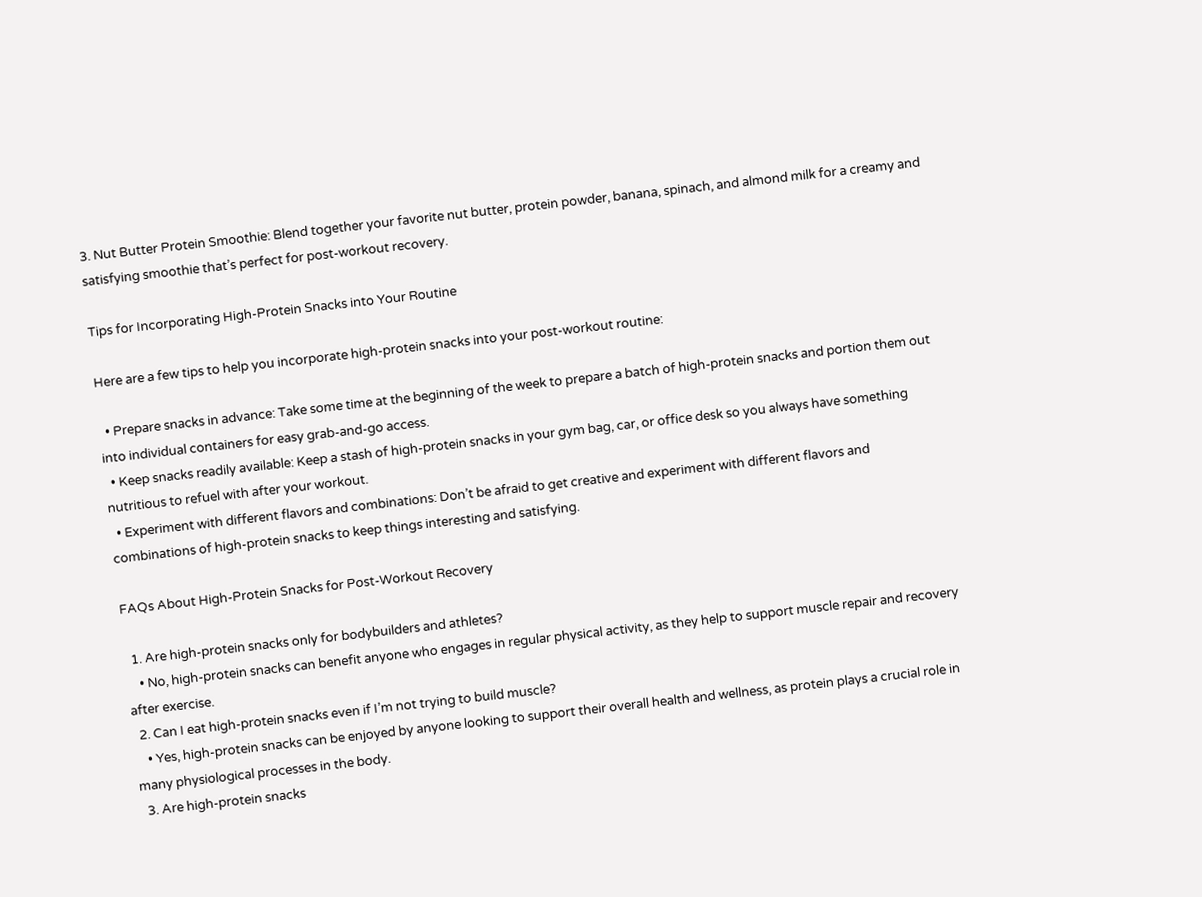3. Nut Butter Protein Smoothie: Blend together your favorite nut butter, protein powder, banana, spinach, and almond milk for a creamy and satisfying smoothie that’s perfect for post-workout recovery.

Tips for Incorporating High-Protein Snacks into Your Routine

Here are a few tips to help you incorporate high-protein snacks into your post-workout routine:

  • Prepare snacks in advance: Take some time at the beginning of the week to prepare a batch of high-protein snacks and portion them out into individual containers for easy grab-and-go access.
  • Keep snacks readily available: Keep a stash of high-protein snacks in your gym bag, car, or office desk so you always have something nutritious to refuel with after your workout.
  • Experiment with different flavors and combinations: Don’t be afraid to get creative and experiment with different flavors and combinations of high-protein snacks to keep things interesting and satisfying.

FAQs About High-Protein Snacks for Post-Workout Recovery

  1. Are high-protein snacks only for bodybuilders and athletes?
    • No, high-protein snacks can benefit anyone who engages in regular physical activity, as they help to support muscle repair and recovery after exercise.
  2. Can I eat high-protein snacks even if I’m not trying to build muscle?
    • Yes, high-protein snacks can be enjoyed by anyone looking to support their overall health and wellness, as protein plays a crucial role in many physiological processes in the body.
  3. Are high-protein snacks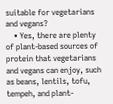suitable for vegetarians and vegans?
    • Yes, there are plenty of plant-based sources of protein that vegetarians and vegans can enjoy, such as beans, lentils, tofu, tempeh, and plant-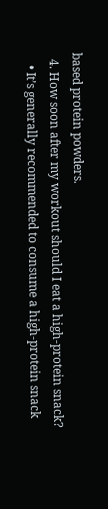based protein powders.
  4. How soon after my workout should I eat a high-protein snack?
    • It’s generally recommended to consume a high-protein snack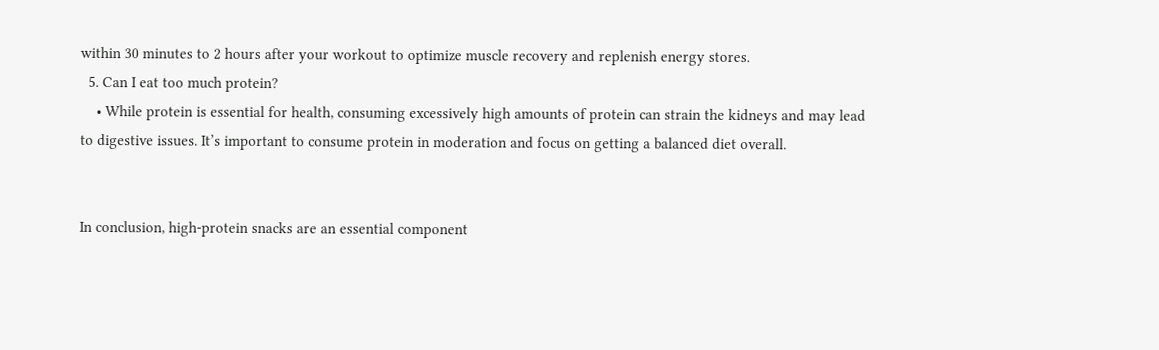within 30 minutes to 2 hours after your workout to optimize muscle recovery and replenish energy stores.
  5. Can I eat too much protein?
    • While protein is essential for health, consuming excessively high amounts of protein can strain the kidneys and may lead to digestive issues. It’s important to consume protein in moderation and focus on getting a balanced diet overall.


In conclusion, high-protein snacks are an essential component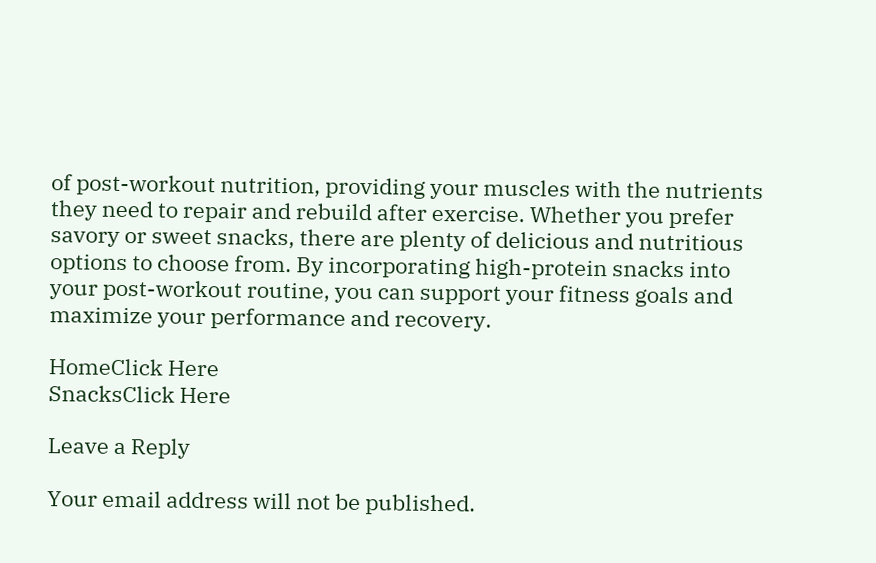of post-workout nutrition, providing your muscles with the nutrients they need to repair and rebuild after exercise. Whether you prefer savory or sweet snacks, there are plenty of delicious and nutritious options to choose from. By incorporating high-protein snacks into your post-workout routine, you can support your fitness goals and maximize your performance and recovery.

HomeClick Here
SnacksClick Here

Leave a Reply

Your email address will not be published.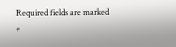Required fields are marked *